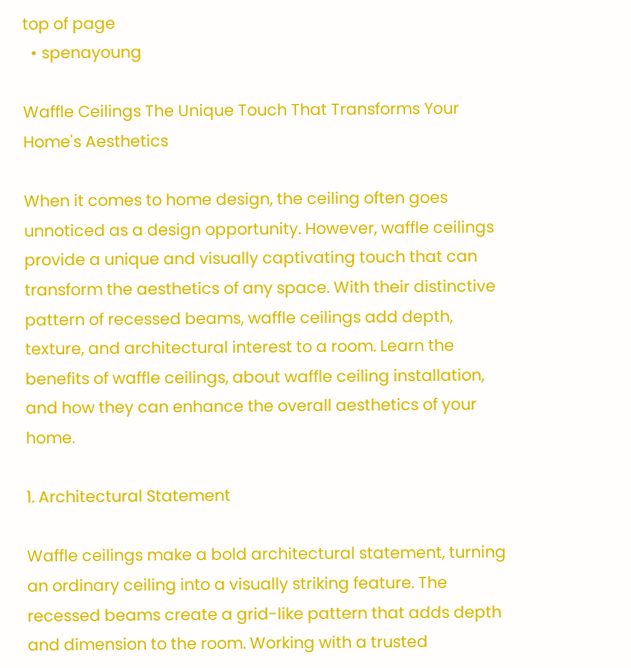top of page
  • spenayoung

Waffle Ceilings The Unique Touch That Transforms Your Home's Aesthetics

When it comes to home design, the ceiling often goes unnoticed as a design opportunity. However, waffle ceilings provide a unique and visually captivating touch that can transform the aesthetics of any space. With their distinctive pattern of recessed beams, waffle ceilings add depth, texture, and architectural interest to a room. Learn the benefits of waffle ceilings, about waffle ceiling installation, and how they can enhance the overall aesthetics of your home.

1. Architectural Statement

Waffle ceilings make a bold architectural statement, turning an ordinary ceiling into a visually striking feature. The recessed beams create a grid-like pattern that adds depth and dimension to the room. Working with a trusted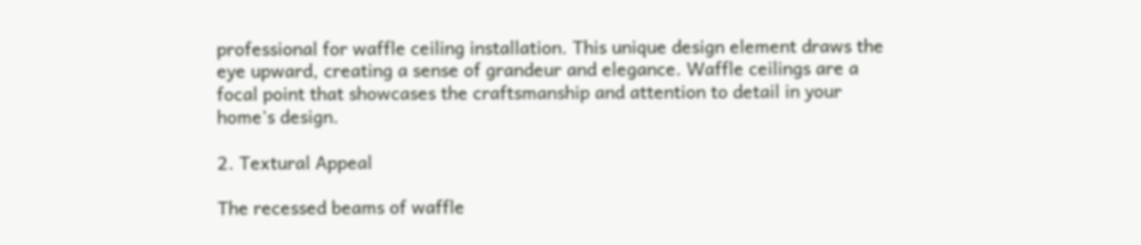professional for waffle ceiling installation. This unique design element draws the eye upward, creating a sense of grandeur and elegance. Waffle ceilings are a focal point that showcases the craftsmanship and attention to detail in your home's design.

2. Textural Appeal

The recessed beams of waffle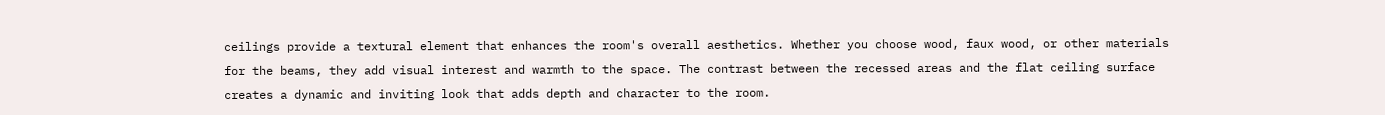ceilings provide a textural element that enhances the room's overall aesthetics. Whether you choose wood, faux wood, or other materials for the beams, they add visual interest and warmth to the space. The contrast between the recessed areas and the flat ceiling surface creates a dynamic and inviting look that adds depth and character to the room.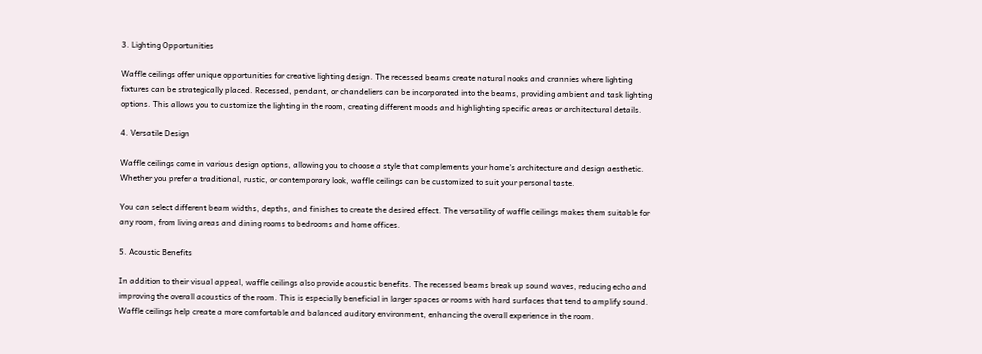3. Lighting Opportunities

Waffle ceilings offer unique opportunities for creative lighting design. The recessed beams create natural nooks and crannies where lighting fixtures can be strategically placed. Recessed, pendant, or chandeliers can be incorporated into the beams, providing ambient and task lighting options. This allows you to customize the lighting in the room, creating different moods and highlighting specific areas or architectural details.

4. Versatile Design

Waffle ceilings come in various design options, allowing you to choose a style that complements your home's architecture and design aesthetic. Whether you prefer a traditional, rustic, or contemporary look, waffle ceilings can be customized to suit your personal taste.

You can select different beam widths, depths, and finishes to create the desired effect. The versatility of waffle ceilings makes them suitable for any room, from living areas and dining rooms to bedrooms and home offices.

5. Acoustic Benefits

In addition to their visual appeal, waffle ceilings also provide acoustic benefits. The recessed beams break up sound waves, reducing echo and improving the overall acoustics of the room. This is especially beneficial in larger spaces or rooms with hard surfaces that tend to amplify sound. Waffle ceilings help create a more comfortable and balanced auditory environment, enhancing the overall experience in the room.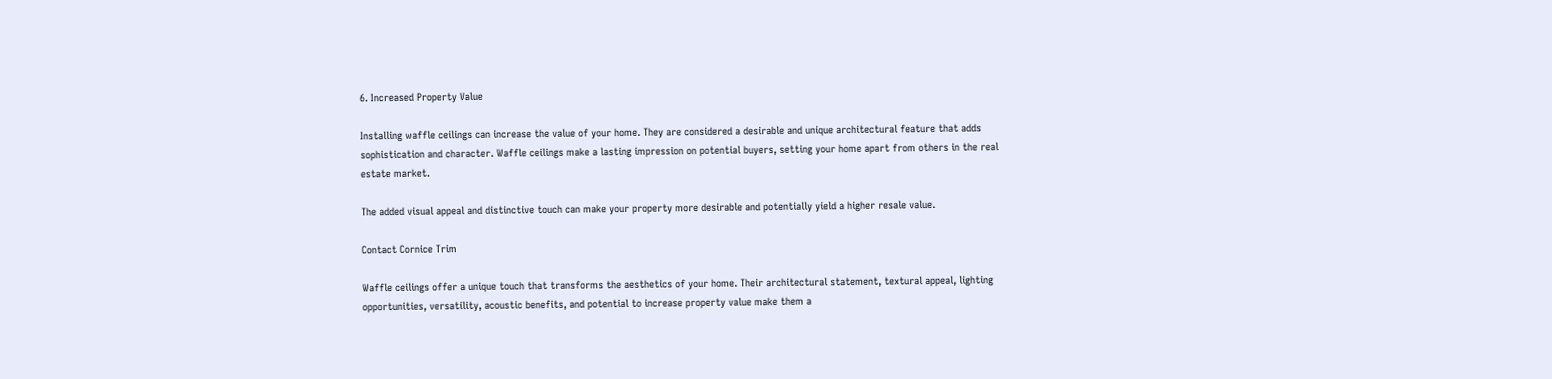6. Increased Property Value

Installing waffle ceilings can increase the value of your home. They are considered a desirable and unique architectural feature that adds sophistication and character. Waffle ceilings make a lasting impression on potential buyers, setting your home apart from others in the real estate market.

The added visual appeal and distinctive touch can make your property more desirable and potentially yield a higher resale value.

Contact Cornice Trim

Waffle ceilings offer a unique touch that transforms the aesthetics of your home. Their architectural statement, textural appeal, lighting opportunities, versatility, acoustic benefits, and potential to increase property value make them a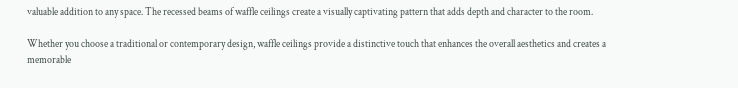valuable addition to any space. The recessed beams of waffle ceilings create a visually captivating pattern that adds depth and character to the room.

Whether you choose a traditional or contemporary design, waffle ceilings provide a distinctive touch that enhances the overall aesthetics and creates a memorable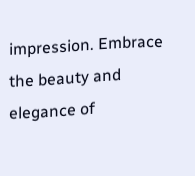impression. Embrace the beauty and elegance of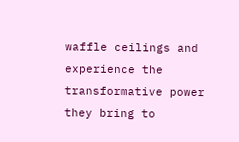waffle ceilings and experience the transformative power they bring to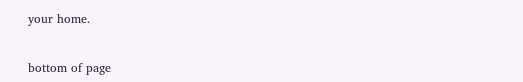your home.


bottom of page